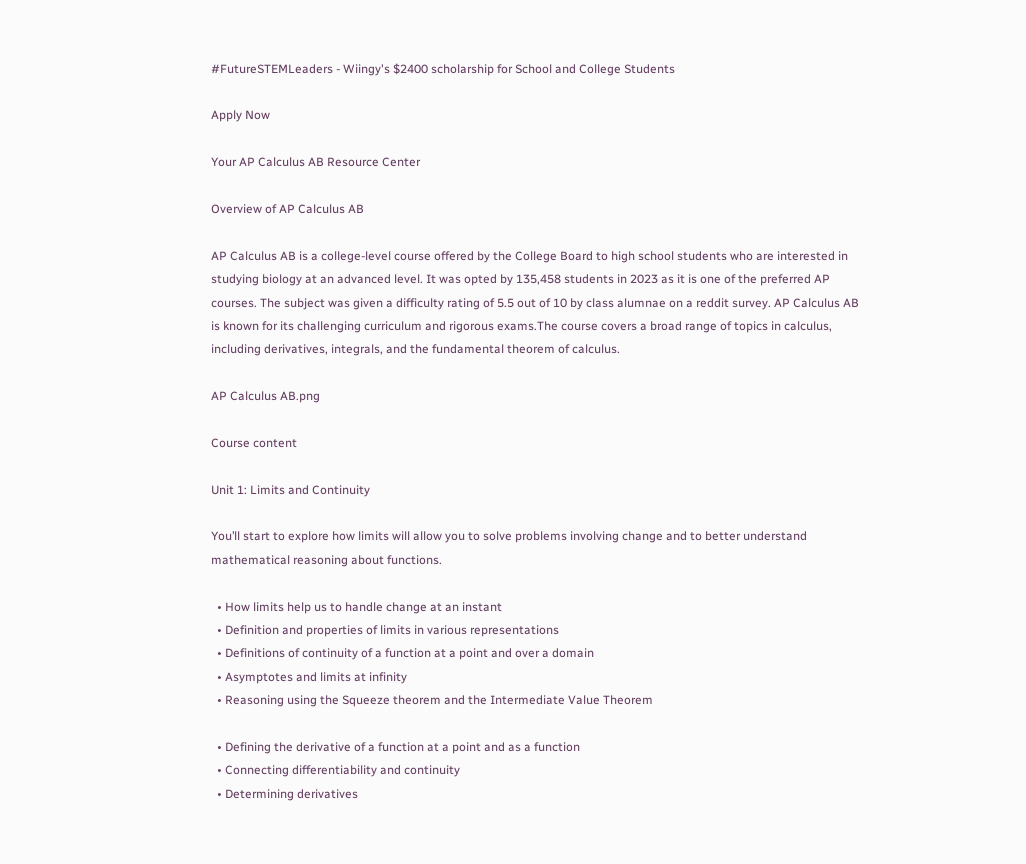#FutureSTEMLeaders - Wiingy's $2400 scholarship for School and College Students

Apply Now

Your AP Calculus AB Resource Center

Overview of AP Calculus AB

AP Calculus AB is a college-level course offered by the College Board to high school students who are interested in studying biology at an advanced level. It was opted by 135,458 students in 2023 as it is one of the preferred AP courses. The subject was given a difficulty rating of 5.5 out of 10 by class alumnae on a reddit survey. AP Calculus AB is known for its challenging curriculum and rigorous exams.The course covers a broad range of topics in calculus, including derivatives, integrals, and the fundamental theorem of calculus.

AP Calculus AB.png

Course content

Unit 1: Limits and Continuity

You’ll start to explore how limits will allow you to solve problems involving change and to better understand mathematical reasoning about functions.

  • How limits help us to handle change at an instant
  • Definition and properties of limits in various representations
  • Definitions of continuity of a function at a point and over a domain
  • Asymptotes and limits at infinity
  • Reasoning using the Squeeze theorem and the Intermediate Value Theorem

  • Defining the derivative of a function at a point and as a function
  • Connecting differentiability and continuity
  • Determining derivatives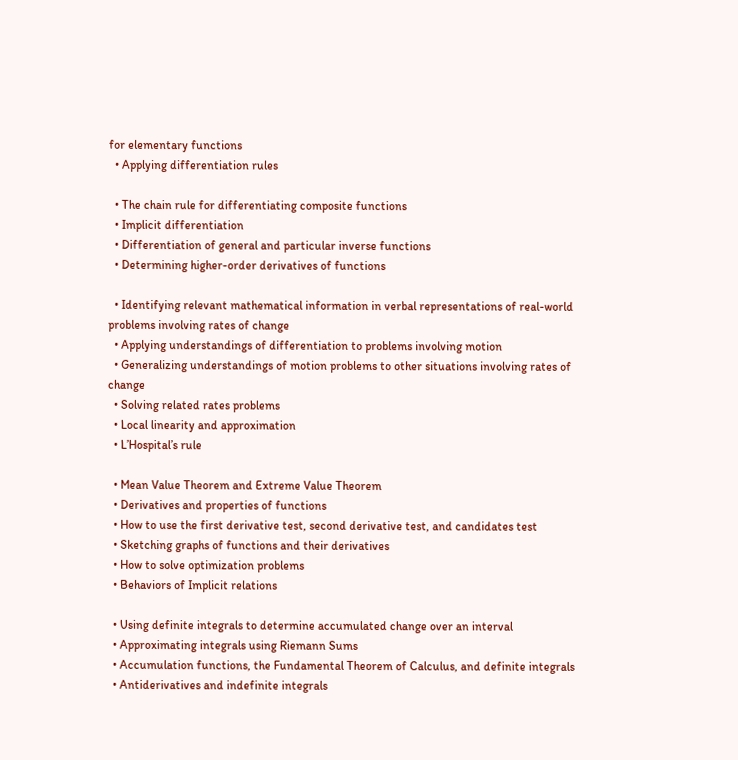for elementary functions
  • Applying differentiation rules

  • The chain rule for differentiating composite functions
  • Implicit differentiation
  • Differentiation of general and particular inverse functions
  • Determining higher-order derivatives of functions

  • Identifying relevant mathematical information in verbal representations of real-world problems involving rates of change
  • Applying understandings of differentiation to problems involving motion
  • Generalizing understandings of motion problems to other situations involving rates of change
  • Solving related rates problems
  • Local linearity and approximation
  • L’Hospital’s rule

  • Mean Value Theorem and Extreme Value Theorem
  • Derivatives and properties of functions
  • How to use the first derivative test, second derivative test, and candidates test
  • Sketching graphs of functions and their derivatives
  • How to solve optimization problems
  • Behaviors of Implicit relations

  • Using definite integrals to determine accumulated change over an interval
  • Approximating integrals using Riemann Sums
  • Accumulation functions, the Fundamental Theorem of Calculus, and definite integrals
  • Antiderivatives and indefinite integrals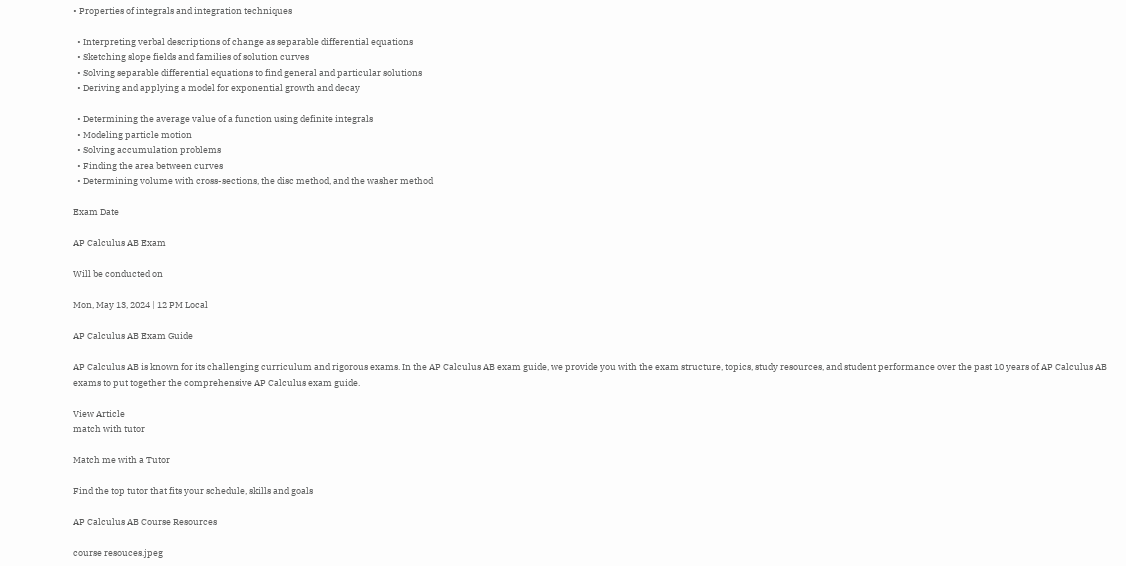• Properties of integrals and integration techniques

  • Interpreting verbal descriptions of change as separable differential equations
  • Sketching slope fields and families of solution curves
  • Solving separable differential equations to find general and particular solutions
  • Deriving and applying a model for exponential growth and decay

  • Determining the average value of a function using definite integrals
  • Modeling particle motion
  • Solving accumulation problems
  • Finding the area between curves
  • Determining volume with cross-sections, the disc method, and the washer method

Exam Date

AP Calculus AB Exam

Will be conducted on

Mon, May 13, 2024 | 12 PM Local

AP Calculus AB Exam Guide

AP Calculus AB is known for its challenging curriculum and rigorous exams. In the AP Calculus AB exam guide, we provide you with the exam structure, topics, study resources, and student performance over the past 10 years of AP Calculus AB exams to put together the comprehensive AP Calculus exam guide.

View Article
match with tutor

Match me with a Tutor

Find the top tutor that fits your schedule, skills and goals

AP Calculus AB Course Resources

course resouces.jpeg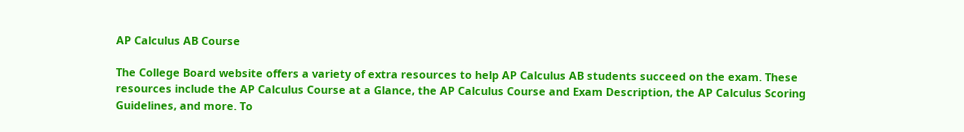AP Calculus AB Course

The College Board website offers a variety of extra resources to help AP Calculus AB students succeed on the exam. These resources include the AP Calculus Course at a Glance, the AP Calculus Course and Exam Description, the AP Calculus Scoring Guidelines, and more. To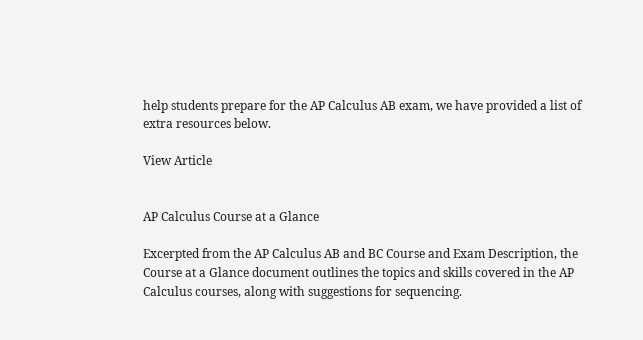help students prepare for the AP Calculus AB exam, we have provided a list of extra resources below.

View Article


AP Calculus Course at a Glance

Excerpted from the AP Calculus AB and BC Course and Exam Description, the Course at a Glance document outlines the topics and skills covered in the AP Calculus courses, along with suggestions for sequencing.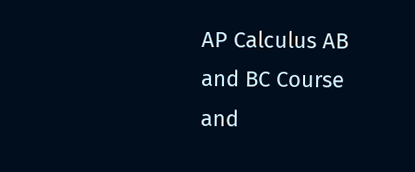AP Calculus AB and BC Course and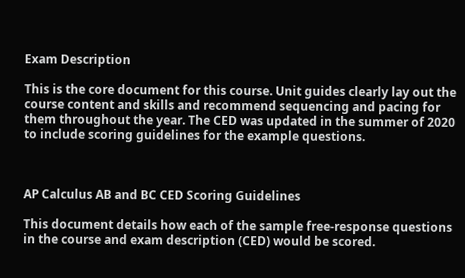Exam Description

This is the core document for this course. Unit guides clearly lay out the course content and skills and recommend sequencing and pacing for them throughout the year. The CED was updated in the summer of 2020 to include scoring guidelines for the example questions.



AP Calculus AB and BC CED Scoring Guidelines

This document details how each of the sample free-response questions in the course and exam description (CED) would be scored.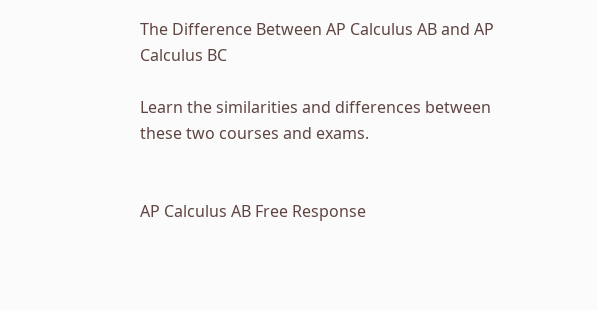The Difference Between AP Calculus AB and AP Calculus BC

Learn the similarities and differences between these two courses and exams.


AP Calculus AB Free Response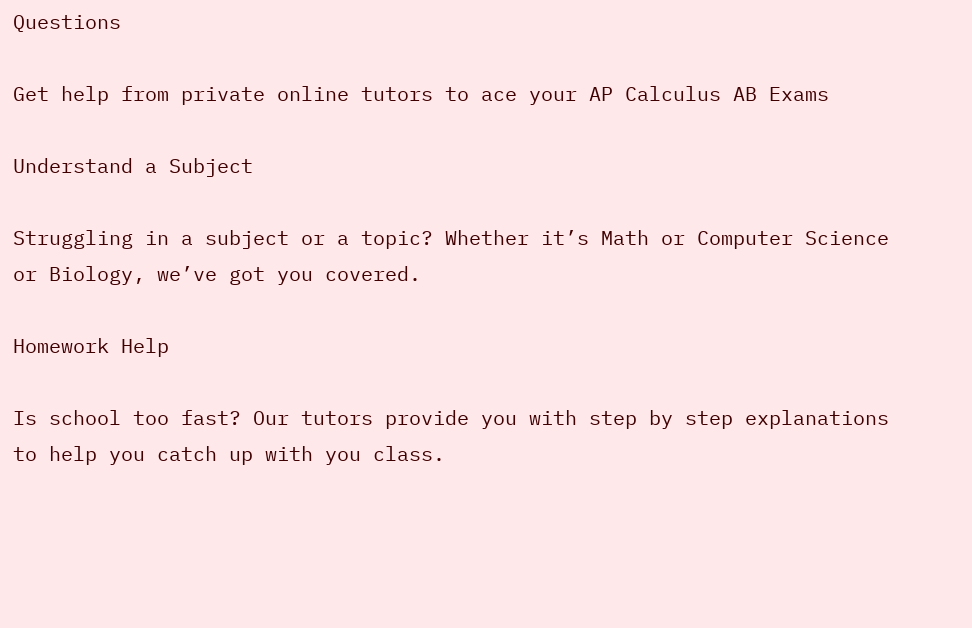Questions

Get help from private online tutors to ace your AP Calculus AB Exams

Understand a Subject

Struggling in a subject or a topic? Whether it’s Math or Computer Science or Biology, we’ve got you covered.

Homework Help

Is school too fast? Our tutors provide you with step by step explanations to help you catch up with you class.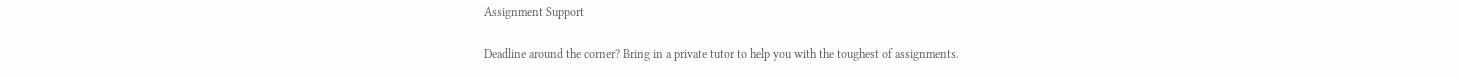Assignment Support

Deadline around the corner? Bring in a private tutor to help you with the toughest of assignments.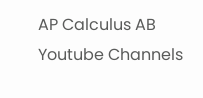AP Calculus AB Youtube Channels